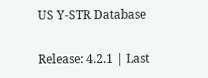US Y-STR Database

Release: 4.2.1 | Last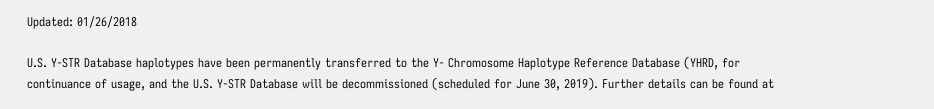Updated: 01/26/2018

U.S. Y-STR Database haplotypes have been permanently transferred to the Y- Chromosome Haplotype Reference Database (YHRD, for continuance of usage, and the U.S. Y-STR Database will be decommissioned (scheduled for June 30, 2019). Further details can be found at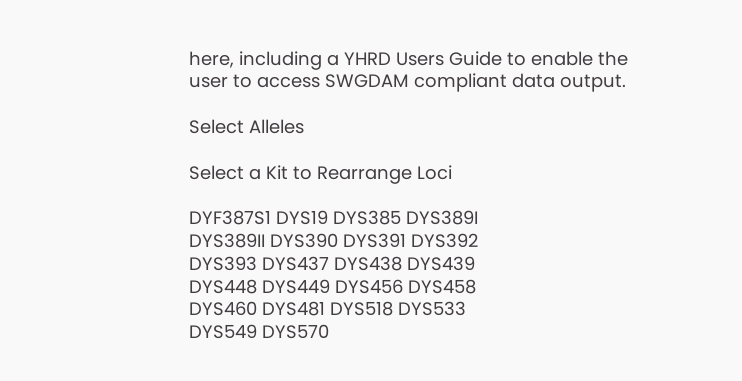here, including a YHRD Users Guide to enable the user to access SWGDAM compliant data output.

Select Alleles

Select a Kit to Rearrange Loci

DYF387S1 DYS19 DYS385 DYS389I
DYS389II DYS390 DYS391 DYS392
DYS393 DYS437 DYS438 DYS439
DYS448 DYS449 DYS456 DYS458
DYS460 DYS481 DYS518 DYS533
DYS549 DYS570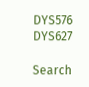DYS576 DYS627

Search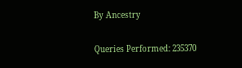By Ancestry

Queries Performed: 235370